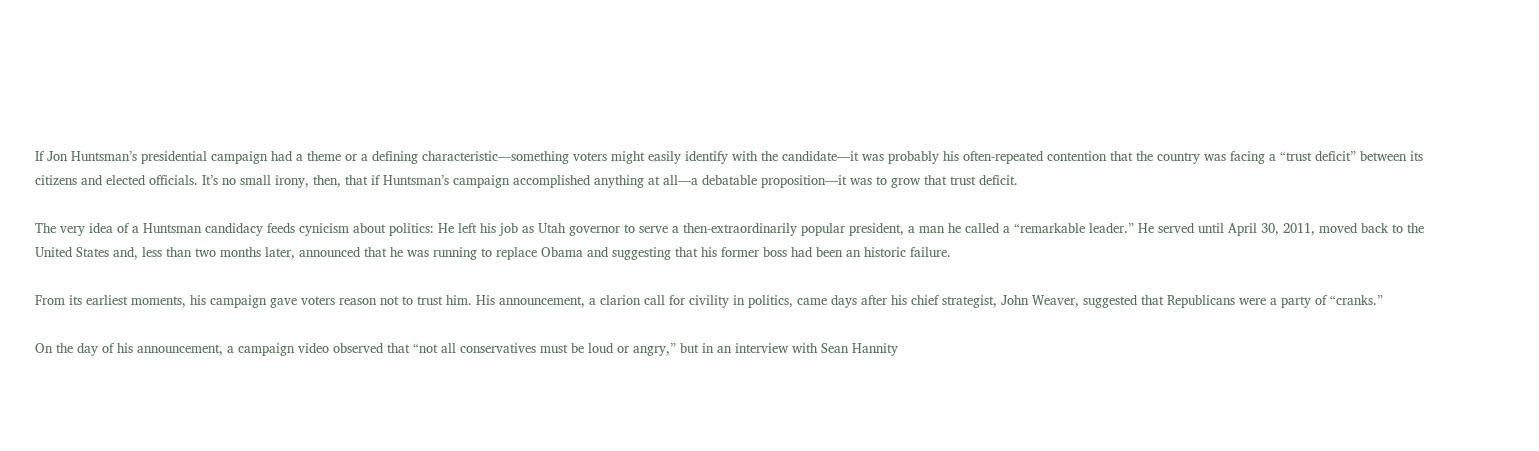If Jon Huntsman’s presidential campaign had a theme or a defining characteristic—something voters might easily identify with the candidate—it was probably his often-repeated contention that the country was facing a “trust deficit” between its citizens and elected officials. It’s no small irony, then, that if Huntsman’s campaign accomplished anything at all—a debatable proposition—it was to grow that trust deficit.

The very idea of a Huntsman candidacy feeds cynicism about politics: He left his job as Utah governor to serve a then-extraordinarily popular president, a man he called a “remarkable leader.” He served until April 30, 2011, moved back to the United States and, less than two months later, announced that he was running to replace Obama and suggesting that his former boss had been an historic failure.

From its earliest moments, his campaign gave voters reason not to trust him. His announcement, a clarion call for civility in politics, came days after his chief strategist, John Weaver, suggested that Republicans were a party of “cranks.”

On the day of his announcement, a campaign video observed that “not all conservatives must be loud or angry,” but in an interview with Sean Hannity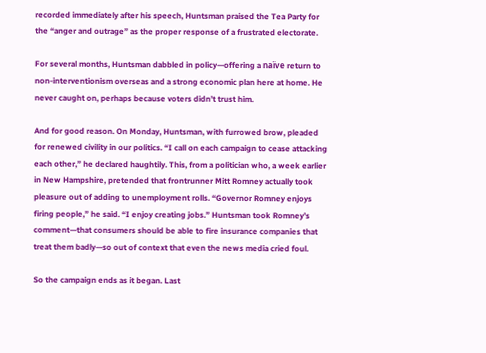recorded immediately after his speech, Huntsman praised the Tea Party for the “anger and outrage” as the proper response of a frustrated electorate.

For several months, Huntsman dabbled in policy—offering a naïve return to non-interventionism overseas and a strong economic plan here at home. He never caught on, perhaps because voters didn’t trust him.

And for good reason. On Monday, Huntsman, with furrowed brow, pleaded for renewed civility in our politics. “I call on each campaign to cease attacking each other,” he declared haughtily. This, from a politician who, a week earlier in New Hampshire, pretended that frontrunner Mitt Romney actually took pleasure out of adding to unemployment rolls. “Governor Romney enjoys firing people,” he said. “I enjoy creating jobs.” Huntsman took Romney’s comment—that consumers should be able to fire insurance companies that treat them badly—so out of context that even the news media cried foul.

So the campaign ends as it began. Last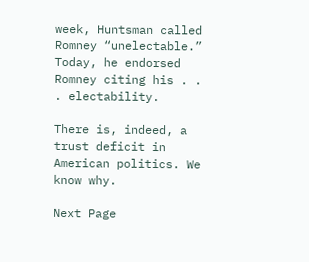week, Huntsman called Romney “unelectable.” Today, he endorsed Romney citing his . . . electability.

There is, indeed, a trust deficit in American politics. We know why.

Next Page